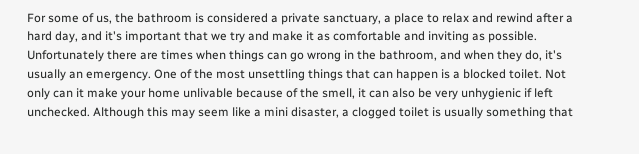For some of us, the bathroom is considered a private sanctuary, a place to relax and rewind after a hard day, and it's important that we try and make it as comfortable and inviting as possible. Unfortunately there are times when things can go wrong in the bathroom, and when they do, it's usually an emergency. One of the most unsettling things that can happen is a blocked toilet. Not only can it make your home unlivable because of the smell, it can also be very unhygienic if left unchecked. Although this may seem like a mini disaster, a clogged toilet is usually something that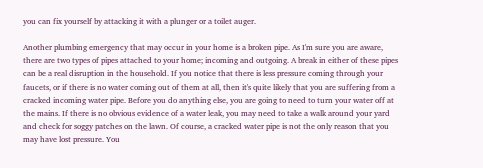you can fix yourself by attacking it with a plunger or a toilet auger.

Another plumbing emergency that may occur in your home is a broken pipe. As I'm sure you are aware, there are two types of pipes attached to your home; incoming and outgoing. A break in either of these pipes can be a real disruption in the household. If you notice that there is less pressure coming through your faucets, or if there is no water coming out of them at all, then it's quite likely that you are suffering from a cracked incoming water pipe. Before you do anything else, you are going to need to turn your water off at the mains. If there is no obvious evidence of a water leak, you may need to take a walk around your yard and check for soggy patches on the lawn. Of course, a cracked water pipe is not the only reason that you may have lost pressure. You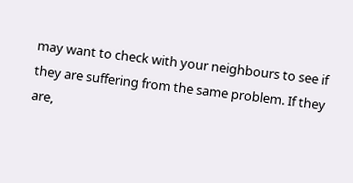may want to check with your neighbours to see if they are suffering from the same problem. If they are,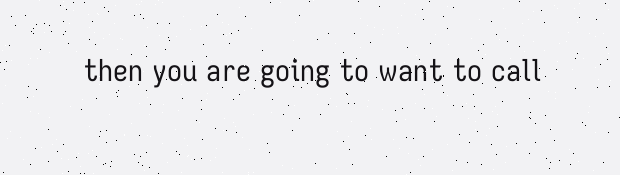then you are going to want to call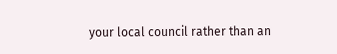your local council rather than an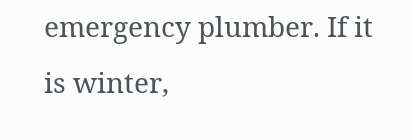emergency plumber. If it is winter,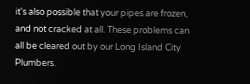it's also possible that your pipes are frozen, and not cracked at all. These problems can all be cleared out by our Long Island City Plumbers.